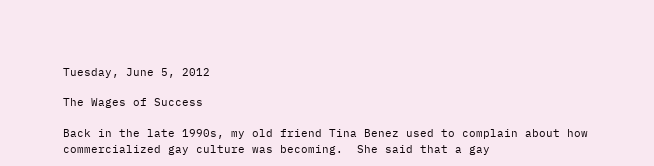Tuesday, June 5, 2012

The Wages of Success

Back in the late 1990s, my old friend Tina Benez used to complain about how commercialized gay culture was becoming.  She said that a gay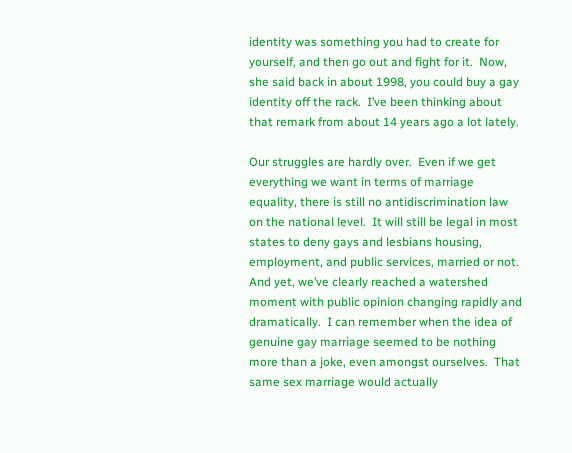identity was something you had to create for yourself, and then go out and fight for it.  Now, she said back in about 1998, you could buy a gay identity off the rack.  I’ve been thinking about that remark from about 14 years ago a lot lately.

Our struggles are hardly over.  Even if we get everything we want in terms of marriage equality, there is still no antidiscrimination law on the national level.  It will still be legal in most states to deny gays and lesbians housing, employment, and public services, married or not.  And yet, we’ve clearly reached a watershed moment with public opinion changing rapidly and dramatically.  I can remember when the idea of genuine gay marriage seemed to be nothing more than a joke, even amongst ourselves.  That same sex marriage would actually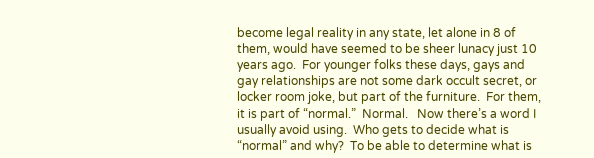become legal reality in any state, let alone in 8 of them, would have seemed to be sheer lunacy just 10 years ago.  For younger folks these days, gays and gay relationships are not some dark occult secret, or locker room joke, but part of the furniture.  For them, it is part of “normal.”  Normal.   Now there’s a word I usually avoid using.  Who gets to decide what is “normal” and why?  To be able to determine what is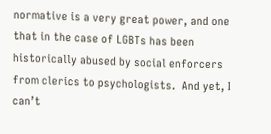normative is a very great power, and one that in the case of LGBTs has been historically abused by social enforcers from clerics to psychologists.  And yet, I can’t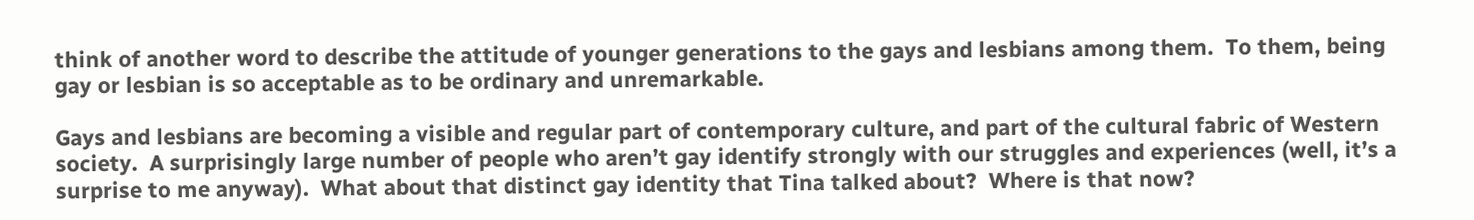think of another word to describe the attitude of younger generations to the gays and lesbians among them.  To them, being gay or lesbian is so acceptable as to be ordinary and unremarkable.

Gays and lesbians are becoming a visible and regular part of contemporary culture, and part of the cultural fabric of Western society.  A surprisingly large number of people who aren’t gay identify strongly with our struggles and experiences (well, it’s a surprise to me anyway).  What about that distinct gay identity that Tina talked about?  Where is that now?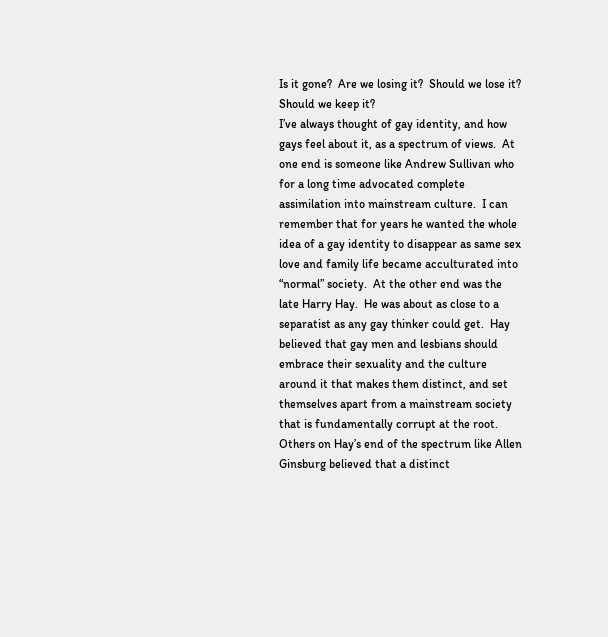Is it gone?  Are we losing it?  Should we lose it?  Should we keep it?
I’ve always thought of gay identity, and how gays feel about it, as a spectrum of views.  At one end is someone like Andrew Sullivan who for a long time advocated complete assimilation into mainstream culture.  I can remember that for years he wanted the whole idea of a gay identity to disappear as same sex love and family life became acculturated into “normal” society.  At the other end was the late Harry Hay.  He was about as close to a separatist as any gay thinker could get.  Hay believed that gay men and lesbians should embrace their sexuality and the culture around it that makes them distinct, and set themselves apart from a mainstream society that is fundamentally corrupt at the root.  Others on Hay’s end of the spectrum like Allen Ginsburg believed that a distinct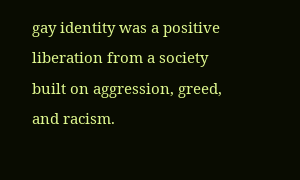gay identity was a positive liberation from a society built on aggression, greed, and racism.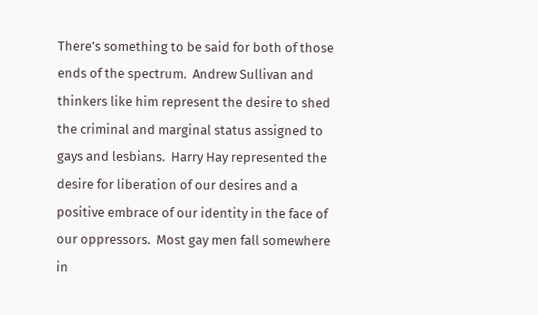There’s something to be said for both of those ends of the spectrum.  Andrew Sullivan and thinkers like him represent the desire to shed the criminal and marginal status assigned to gays and lesbians.  Harry Hay represented the desire for liberation of our desires and a positive embrace of our identity in the face of our oppressors.  Most gay men fall somewhere in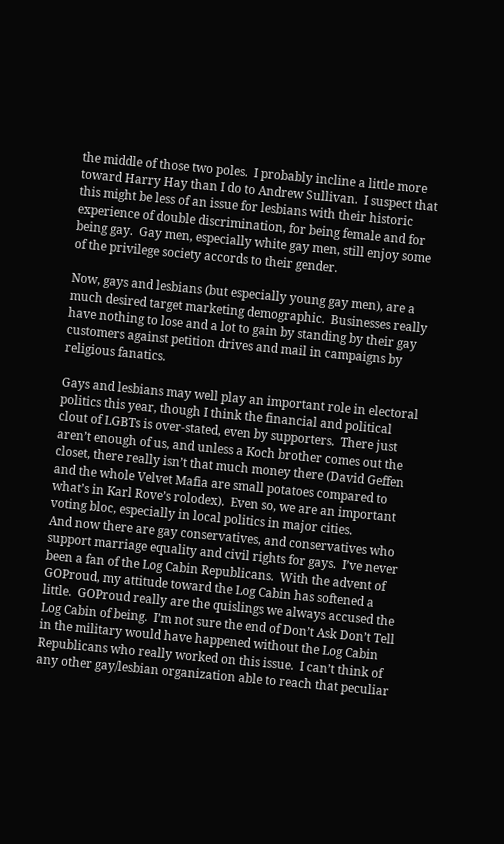the middle of those two poles.  I probably incline a little more toward Harry Hay than I do to Andrew Sullivan.  I suspect that this might be less of an issue for lesbians with their historic experience of double discrimination, for being female and for being gay.  Gay men, especially white gay men, still enjoy some of the privilege society accords to their gender.

Now, gays and lesbians (but especially young gay men), are a much desired target marketing demographic.  Businesses really have nothing to lose and a lot to gain by standing by their gay customers against petition drives and mail in campaigns by religious fanatics.

Gays and lesbians may well play an important role in electoral politics this year, though I think the financial and political clout of LGBTs is over-stated, even by supporters.  There just aren’t enough of us, and unless a Koch brother comes out the closet, there really isn’t that much money there (David Geffen and the whole Velvet Mafia are small potatoes compared to what’s in Karl Rove’s rolodex).  Even so, we are an important voting bloc, especially in local politics in major cities.
And now there are gay conservatives, and conservatives who support marriage equality and civil rights for gays.  I’ve never been a fan of the Log Cabin Republicans.  With the advent of GOProud, my attitude toward the Log Cabin has softened a little.  GOProud really are the quislings we always accused the Log Cabin of being.  I’m not sure the end of Don’t Ask Don’t Tell in the military would have happened without the Log Cabin Republicans who really worked on this issue.  I can’t think of any other gay/lesbian organization able to reach that peculiar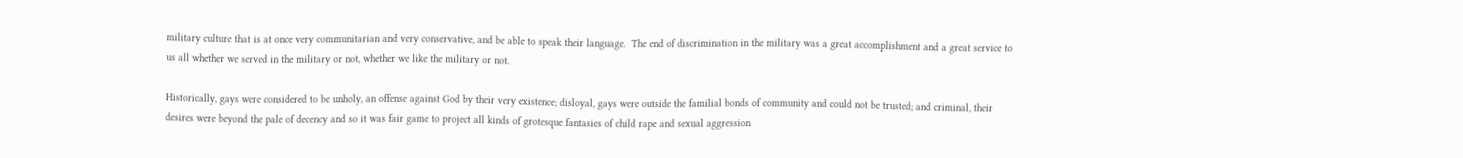military culture that is at once very communitarian and very conservative, and be able to speak their language.  The end of discrimination in the military was a great accomplishment and a great service to us all whether we served in the military or not, whether we like the military or not.

Historically, gays were considered to be unholy, an offense against God by their very existence; disloyal, gays were outside the familial bonds of community and could not be trusted; and criminal, their desires were beyond the pale of decency and so it was fair game to project all kinds of grotesque fantasies of child rape and sexual aggression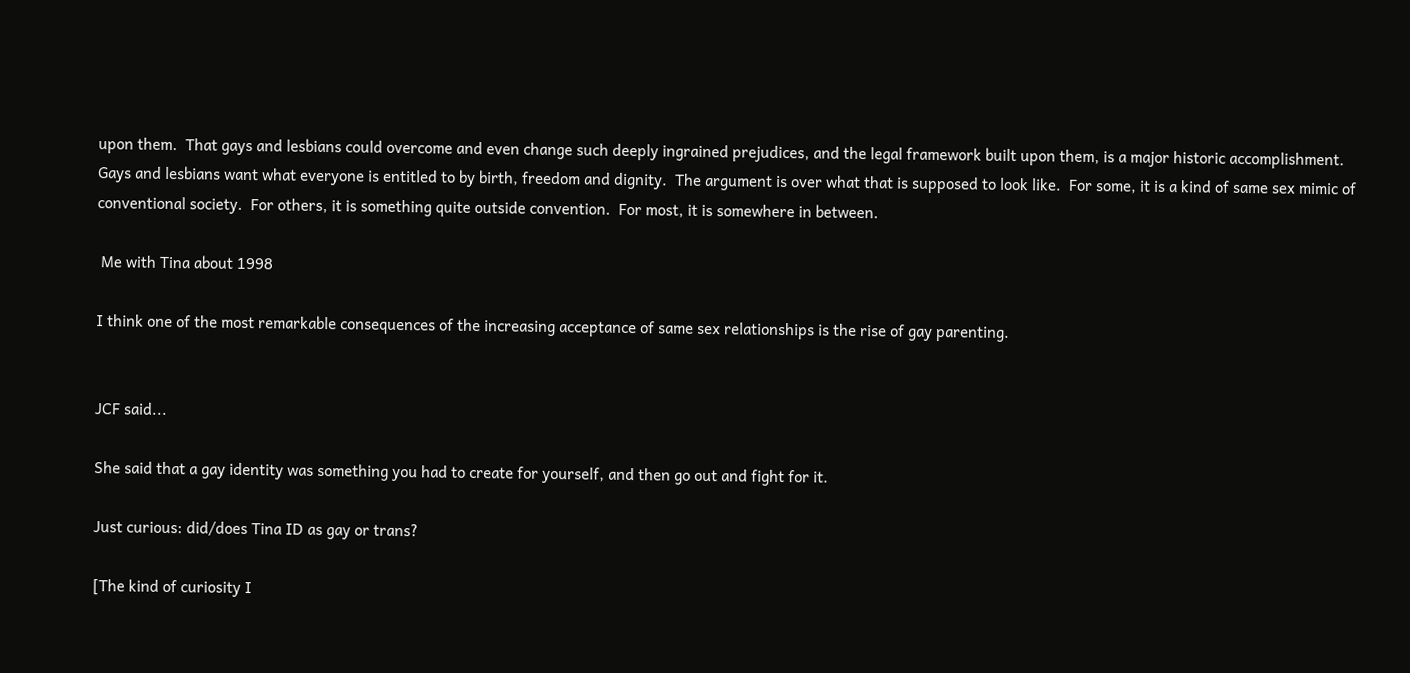upon them.  That gays and lesbians could overcome and even change such deeply ingrained prejudices, and the legal framework built upon them, is a major historic accomplishment.  Gays and lesbians want what everyone is entitled to by birth, freedom and dignity.  The argument is over what that is supposed to look like.  For some, it is a kind of same sex mimic of conventional society.  For others, it is something quite outside convention.  For most, it is somewhere in between.

 Me with Tina about 1998

I think one of the most remarkable consequences of the increasing acceptance of same sex relationships is the rise of gay parenting.


JCF said...

She said that a gay identity was something you had to create for yourself, and then go out and fight for it.

Just curious: did/does Tina ID as gay or trans?

[The kind of curiosity I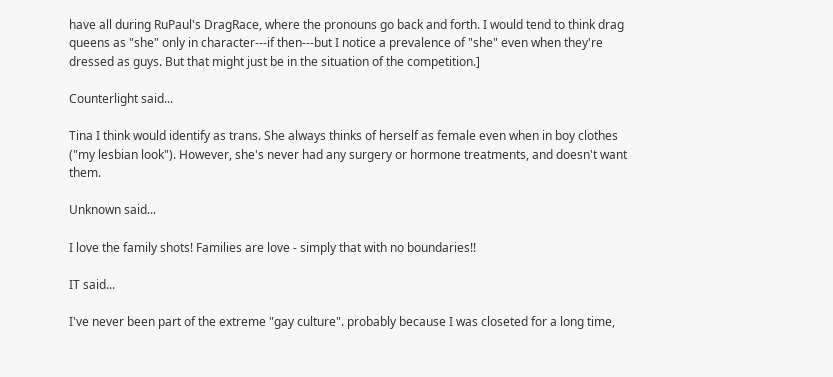have all during RuPaul's DragRace, where the pronouns go back and forth. I would tend to think drag queens as "she" only in character---if then---but I notice a prevalence of "she" even when they're dressed as guys. But that might just be in the situation of the competition.]

Counterlight said...

Tina I think would identify as trans. She always thinks of herself as female even when in boy clothes ("my lesbian look"). However, she's never had any surgery or hormone treatments, and doesn't want them.

Unknown said...

I love the family shots! Families are love - simply that with no boundaries!!

IT said...

I've never been part of the extreme "gay culture". probably because I was closeted for a long time,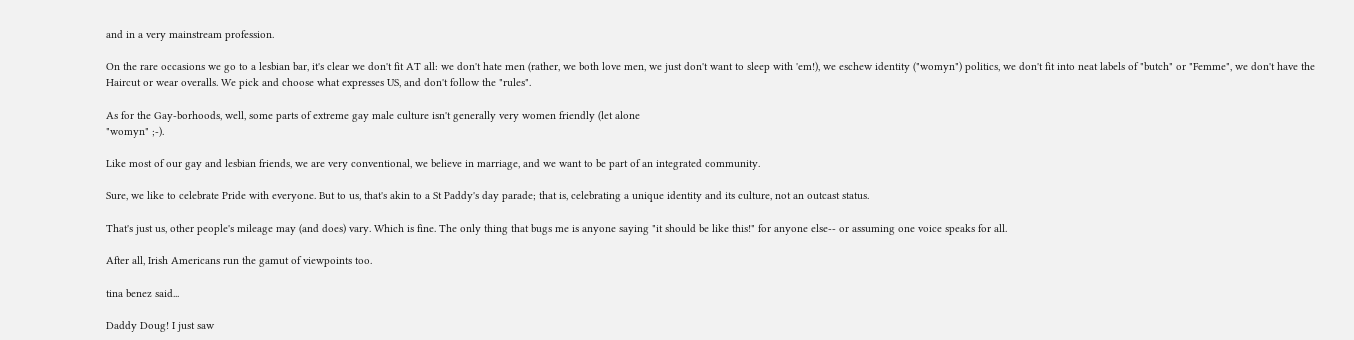and in a very mainstream profession.

On the rare occasions we go to a lesbian bar, it's clear we don't fit AT all: we don't hate men (rather, we both love men, we just don't want to sleep with 'em!), we eschew identity ("womyn") politics, we don't fit into neat labels of "butch" or "Femme", we don't have the Haircut or wear overalls. We pick and choose what expresses US, and don't follow the "rules".

As for the Gay-borhoods, well, some parts of extreme gay male culture isn't generally very women friendly (let alone
"womyn" ;-).

Like most of our gay and lesbian friends, we are very conventional, we believe in marriage, and we want to be part of an integrated community.

Sure, we like to celebrate Pride with everyone. But to us, that's akin to a St Paddy's day parade; that is, celebrating a unique identity and its culture, not an outcast status.

That's just us, other people's mileage may (and does) vary. Which is fine. The only thing that bugs me is anyone saying "it should be like this!" for anyone else-- or assuming one voice speaks for all.

After all, Irish Americans run the gamut of viewpoints too.

tina benez said...

Daddy Doug! I just saw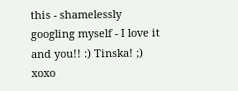this - shamelessly googling myself - I love it and you!! :) Tinska! ;) xoxo